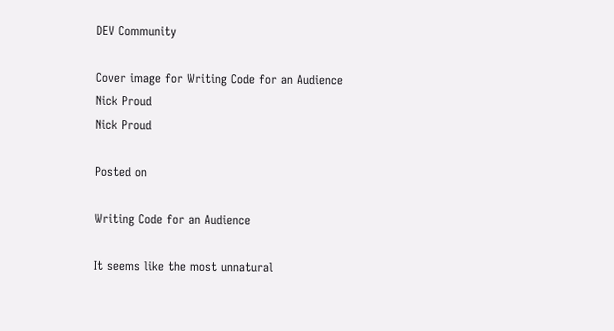DEV Community

Cover image for Writing Code for an Audience
Nick Proud
Nick Proud

Posted on

Writing Code for an Audience

It seems like the most unnatural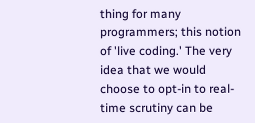thing for many programmers; this notion of 'live coding.' The very idea that we would choose to opt-in to real-time scrutiny can be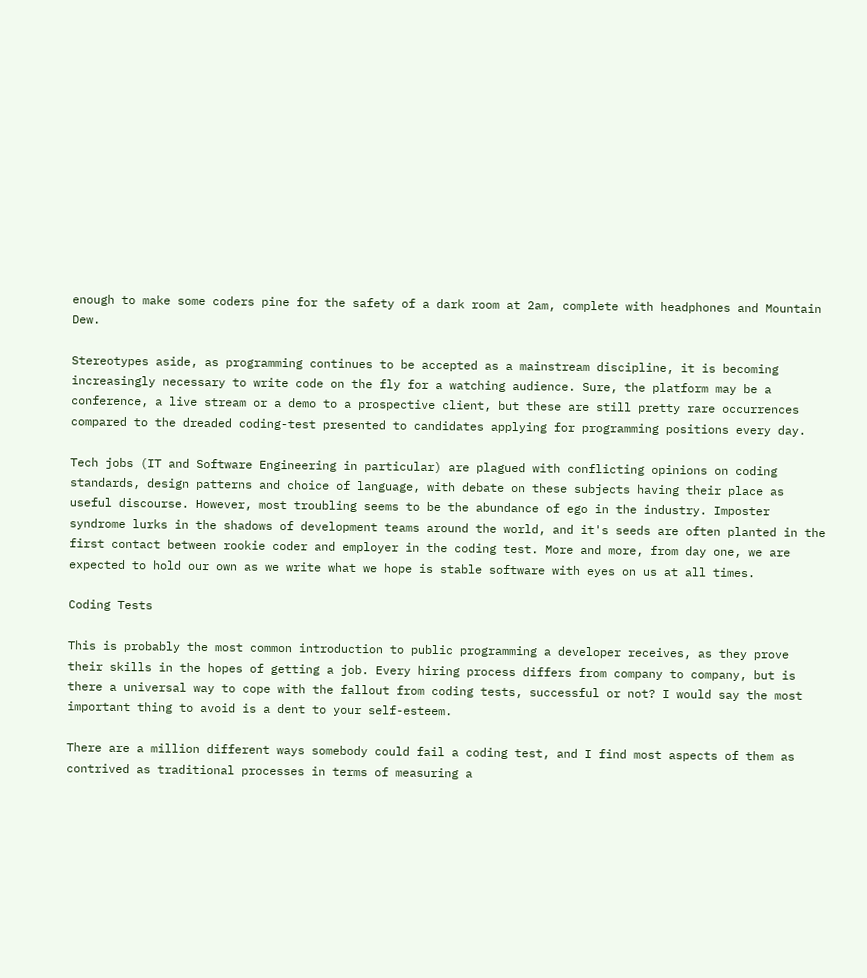enough to make some coders pine for the safety of a dark room at 2am, complete with headphones and Mountain Dew.

Stereotypes aside, as programming continues to be accepted as a mainstream discipline, it is becoming increasingly necessary to write code on the fly for a watching audience. Sure, the platform may be a conference, a live stream or a demo to a prospective client, but these are still pretty rare occurrences compared to the dreaded coding-test presented to candidates applying for programming positions every day.

Tech jobs (IT and Software Engineering in particular) are plagued with conflicting opinions on coding standards, design patterns and choice of language, with debate on these subjects having their place as useful discourse. However, most troubling seems to be the abundance of ego in the industry. Imposter syndrome lurks in the shadows of development teams around the world, and it's seeds are often planted in the first contact between rookie coder and employer in the coding test. More and more, from day one, we are expected to hold our own as we write what we hope is stable software with eyes on us at all times.

Coding Tests

This is probably the most common introduction to public programming a developer receives, as they prove their skills in the hopes of getting a job. Every hiring process differs from company to company, but is there a universal way to cope with the fallout from coding tests, successful or not? I would say the most important thing to avoid is a dent to your self-esteem.

There are a million different ways somebody could fail a coding test, and I find most aspects of them as contrived as traditional processes in terms of measuring a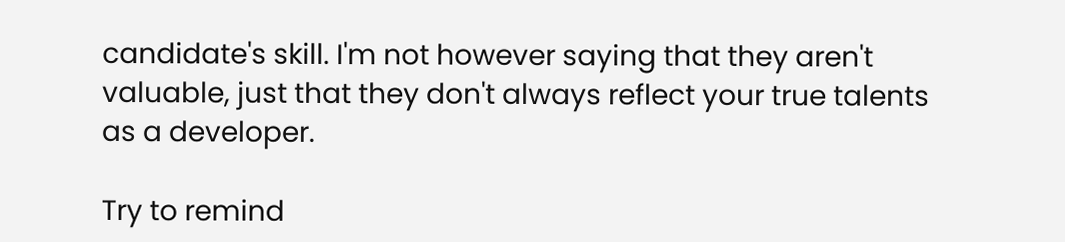candidate's skill. I'm not however saying that they aren't valuable, just that they don't always reflect your true talents as a developer.

Try to remind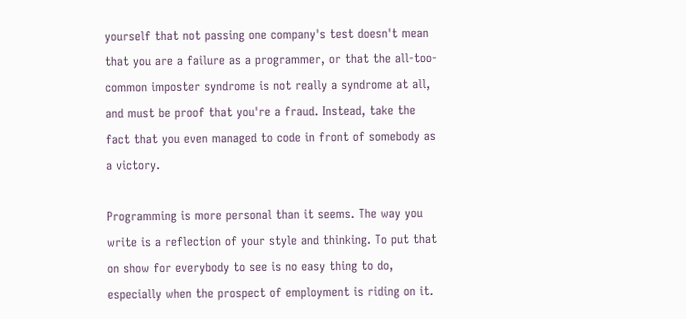yourself that not passing one company's test doesn't mean that you are a failure as a programmer, or that the all-too-common imposter syndrome is not really a syndrome at all, and must be proof that you're a fraud. Instead, take the fact that you even managed to code in front of somebody as a victory.

Programming is more personal than it seems. The way you write is a reflection of your style and thinking. To put that on show for everybody to see is no easy thing to do, especially when the prospect of employment is riding on it.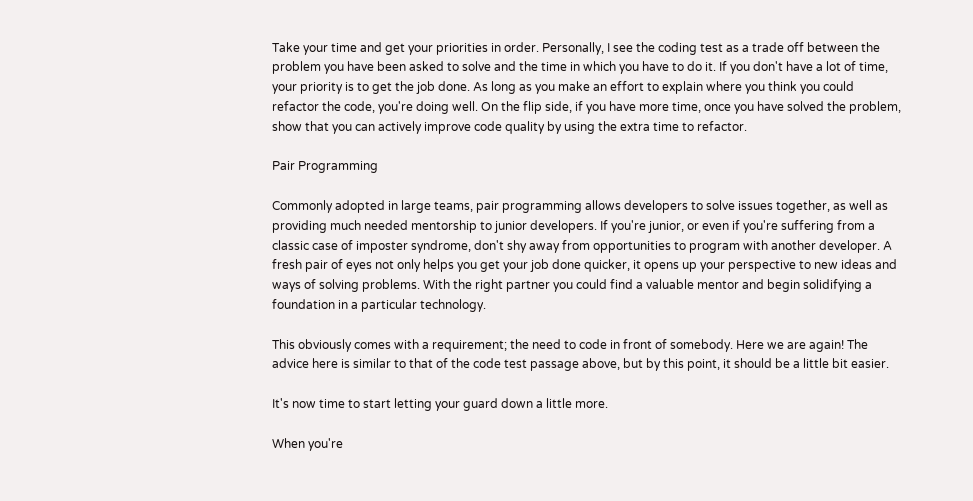Take your time and get your priorities in order. Personally, I see the coding test as a trade off between the problem you have been asked to solve and the time in which you have to do it. If you don't have a lot of time, your priority is to get the job done. As long as you make an effort to explain where you think you could refactor the code, you're doing well. On the flip side, if you have more time, once you have solved the problem, show that you can actively improve code quality by using the extra time to refactor.

Pair Programming

Commonly adopted in large teams, pair programming allows developers to solve issues together, as well as providing much needed mentorship to junior developers. If you're junior, or even if you're suffering from a classic case of imposter syndrome, don't shy away from opportunities to program with another developer. A fresh pair of eyes not only helps you get your job done quicker, it opens up your perspective to new ideas and ways of solving problems. With the right partner you could find a valuable mentor and begin solidifying a foundation in a particular technology.

This obviously comes with a requirement; the need to code in front of somebody. Here we are again! The advice here is similar to that of the code test passage above, but by this point, it should be a little bit easier.

It's now time to start letting your guard down a little more.

When you're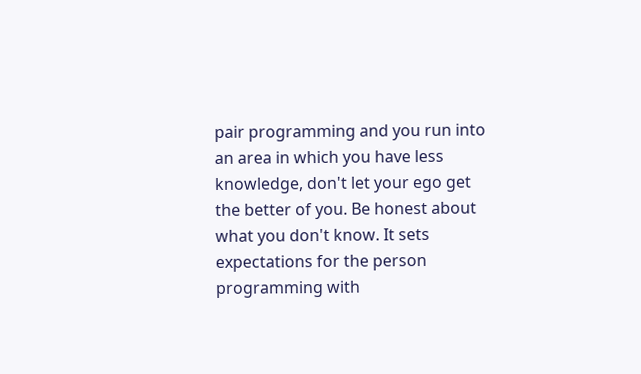pair programming and you run into an area in which you have less knowledge, don't let your ego get the better of you. Be honest about what you don't know. It sets expectations for the person programming with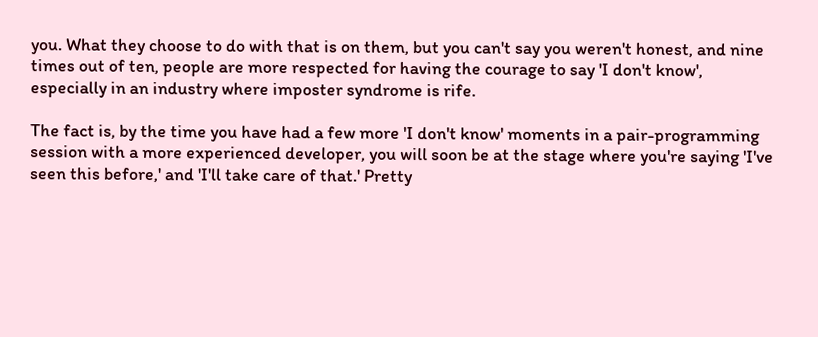you. What they choose to do with that is on them, but you can't say you weren't honest, and nine times out of ten, people are more respected for having the courage to say 'I don't know', especially in an industry where imposter syndrome is rife.

The fact is, by the time you have had a few more 'I don't know' moments in a pair-programming session with a more experienced developer, you will soon be at the stage where you're saying 'I've seen this before,' and 'I'll take care of that.' Pretty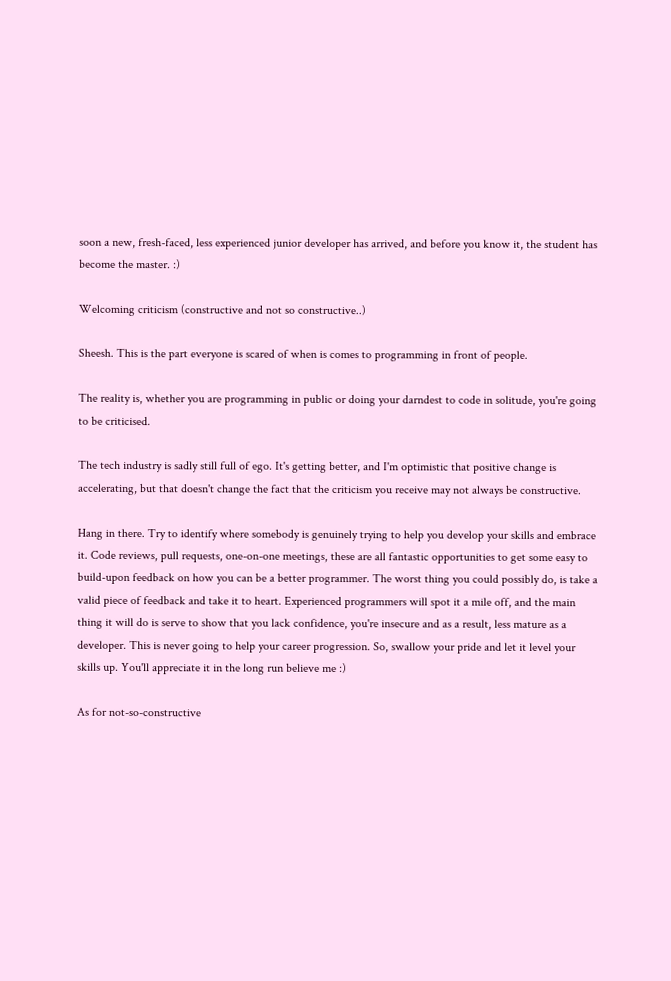soon a new, fresh-faced, less experienced junior developer has arrived, and before you know it, the student has become the master. :)

Welcoming criticism (constructive and not so constructive..)

Sheesh. This is the part everyone is scared of when is comes to programming in front of people.

The reality is, whether you are programming in public or doing your darndest to code in solitude, you're going to be criticised.

The tech industry is sadly still full of ego. It's getting better, and I'm optimistic that positive change is accelerating, but that doesn't change the fact that the criticism you receive may not always be constructive.

Hang in there. Try to identify where somebody is genuinely trying to help you develop your skills and embrace it. Code reviews, pull requests, one-on-one meetings, these are all fantastic opportunities to get some easy to build-upon feedback on how you can be a better programmer. The worst thing you could possibly do, is take a valid piece of feedback and take it to heart. Experienced programmers will spot it a mile off, and the main thing it will do is serve to show that you lack confidence, you're insecure and as a result, less mature as a developer. This is never going to help your career progression. So, swallow your pride and let it level your skills up. You'll appreciate it in the long run believe me :)

As for not-so-constructive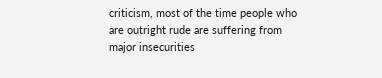criticism, most of the time people who are outright rude are suffering from major insecurities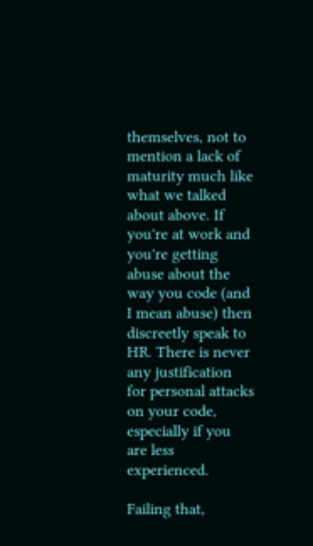themselves, not to mention a lack of maturity much like what we talked about above. If you're at work and you're getting abuse about the way you code (and I mean abuse) then discreetly speak to HR. There is never any justification for personal attacks on your code, especially if you are less experienced.

Failing that,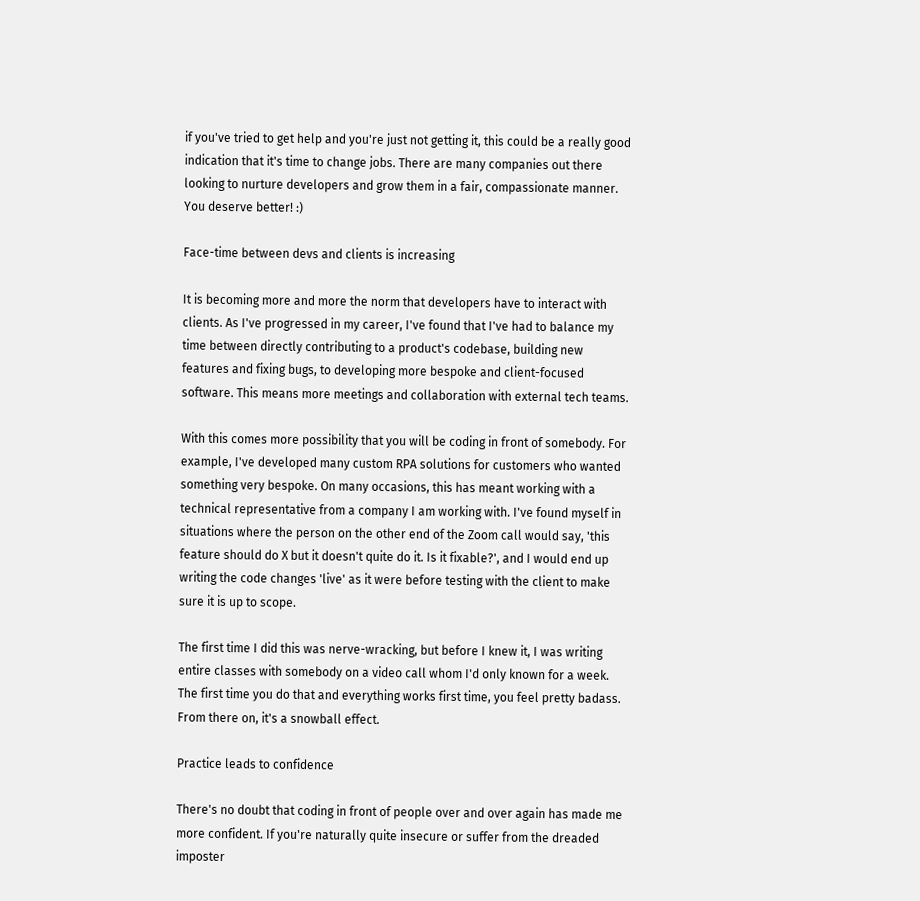if you've tried to get help and you're just not getting it, this could be a really good indication that it's time to change jobs. There are many companies out there looking to nurture developers and grow them in a fair, compassionate manner. You deserve better! :)

Face-time between devs and clients is increasing

It is becoming more and more the norm that developers have to interact with clients. As I've progressed in my career, I've found that I've had to balance my time between directly contributing to a product's codebase, building new features and fixing bugs, to developing more bespoke and client-focused software. This means more meetings and collaboration with external tech teams.

With this comes more possibility that you will be coding in front of somebody. For example, I've developed many custom RPA solutions for customers who wanted something very bespoke. On many occasions, this has meant working with a technical representative from a company I am working with. I've found myself in situations where the person on the other end of the Zoom call would say, 'this feature should do X but it doesn't quite do it. Is it fixable?', and I would end up writing the code changes 'live' as it were before testing with the client to make sure it is up to scope.

The first time I did this was nerve-wracking, but before I knew it, I was writing entire classes with somebody on a video call whom I'd only known for a week. The first time you do that and everything works first time, you feel pretty badass. From there on, it's a snowball effect.

Practice leads to confidence

There's no doubt that coding in front of people over and over again has made me more confident. If you're naturally quite insecure or suffer from the dreaded imposter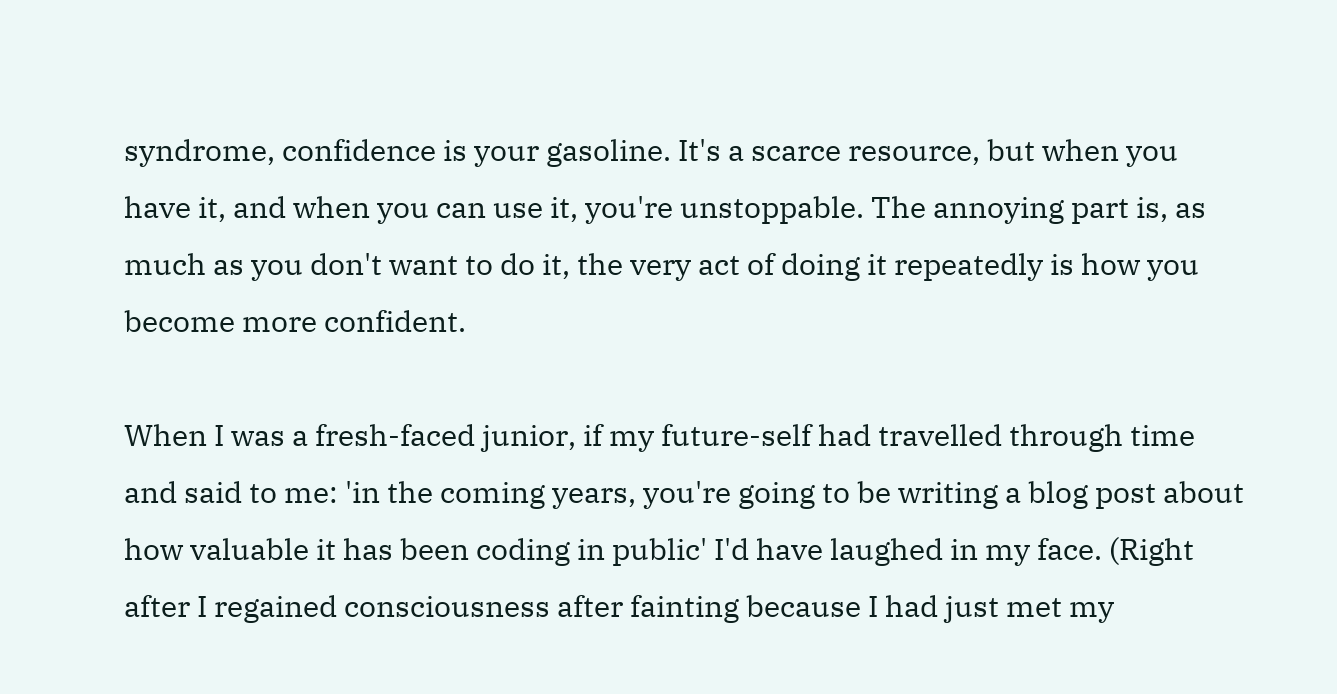syndrome, confidence is your gasoline. It's a scarce resource, but when you have it, and when you can use it, you're unstoppable. The annoying part is, as much as you don't want to do it, the very act of doing it repeatedly is how you become more confident.

When I was a fresh-faced junior, if my future-self had travelled through time and said to me: 'in the coming years, you're going to be writing a blog post about how valuable it has been coding in public' I'd have laughed in my face. (Right after I regained consciousness after fainting because I had just met my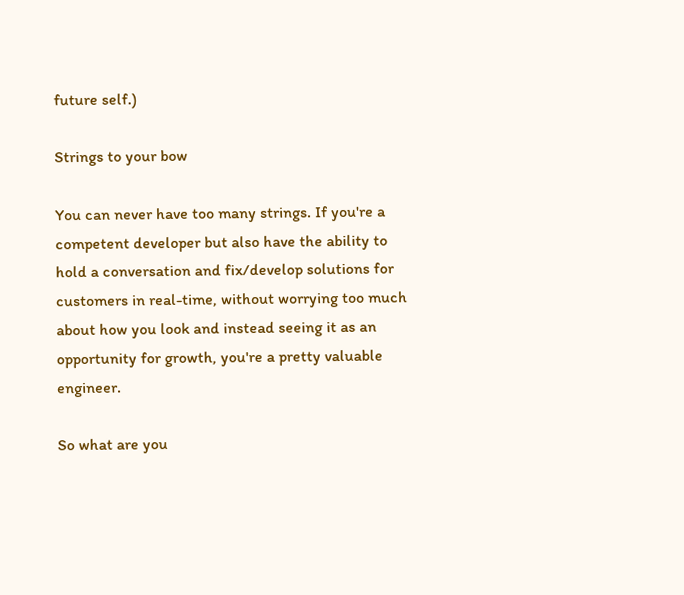future self.)

Strings to your bow

You can never have too many strings. If you're a competent developer but also have the ability to hold a conversation and fix/develop solutions for customers in real-time, without worrying too much about how you look and instead seeing it as an opportunity for growth, you're a pretty valuable engineer.

So what are you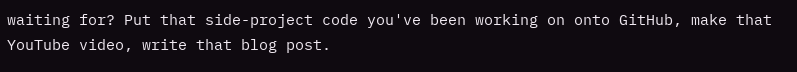waiting for? Put that side-project code you've been working on onto GitHub, make that YouTube video, write that blog post.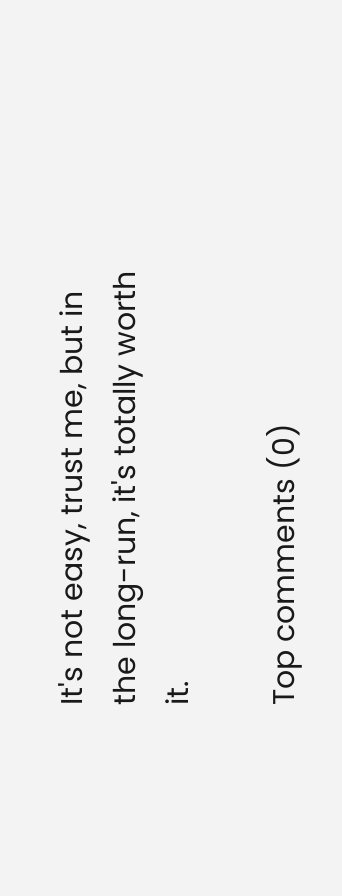It's not easy, trust me, but in the long-run, it's totally worth it.

Top comments (0)